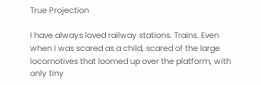True Projection

I have always loved railway stations. Trains. Even when I was scared as a child, scared of the large locomotives that loomed up over the platform, with only tiny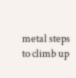metal steps to climb up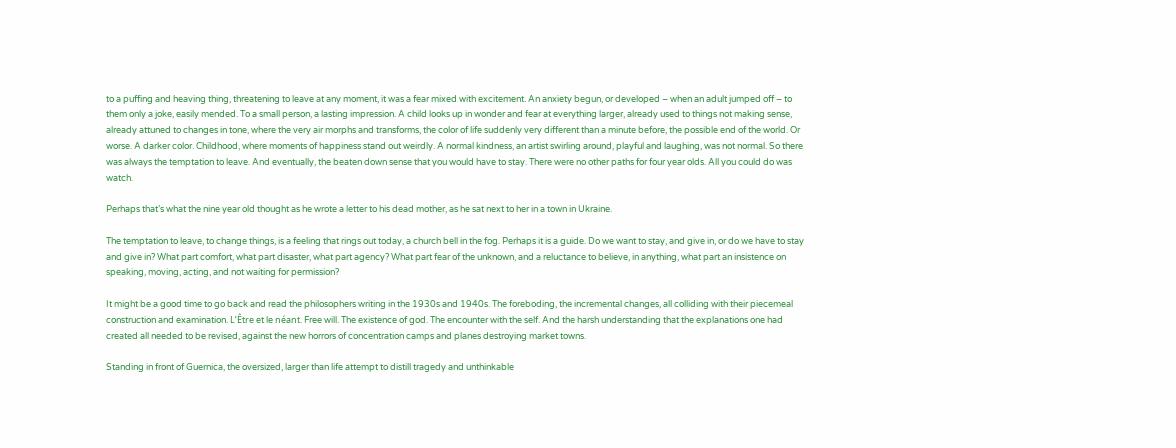to a puffing and heaving thing, threatening to leave at any moment, it was a fear mixed with excitement. An anxiety begun, or developed – when an adult jumped off – to them only a joke, easily mended. To a small person, a lasting impression. A child looks up in wonder and fear at everything larger, already used to things not making sense, already attuned to changes in tone, where the very air morphs and transforms, the color of life suddenly very different than a minute before, the possible end of the world. Or worse. A darker color. Childhood, where moments of happiness stand out weirdly. A normal kindness, an artist swirling around, playful and laughing, was not normal. So there was always the temptation to leave. And eventually, the beaten down sense that you would have to stay. There were no other paths for four year olds. All you could do was watch.

Perhaps that’s what the nine year old thought as he wrote a letter to his dead mother, as he sat next to her in a town in Ukraine.

The temptation to leave, to change things, is a feeling that rings out today, a church bell in the fog. Perhaps it is a guide. Do we want to stay, and give in, or do we have to stay and give in? What part comfort, what part disaster, what part agency? What part fear of the unknown, and a reluctance to believe, in anything, what part an insistence on speaking, moving, acting, and not waiting for permission?

It might be a good time to go back and read the philosophers writing in the 1930s and 1940s. The foreboding, the incremental changes, all colliding with their piecemeal construction and examination. L’Être et le néant. Free will. The existence of god. The encounter with the self. And the harsh understanding that the explanations one had created all needed to be revised, against the new horrors of concentration camps and planes destroying market towns.

Standing in front of Guernica, the oversized, larger than life attempt to distill tragedy and unthinkable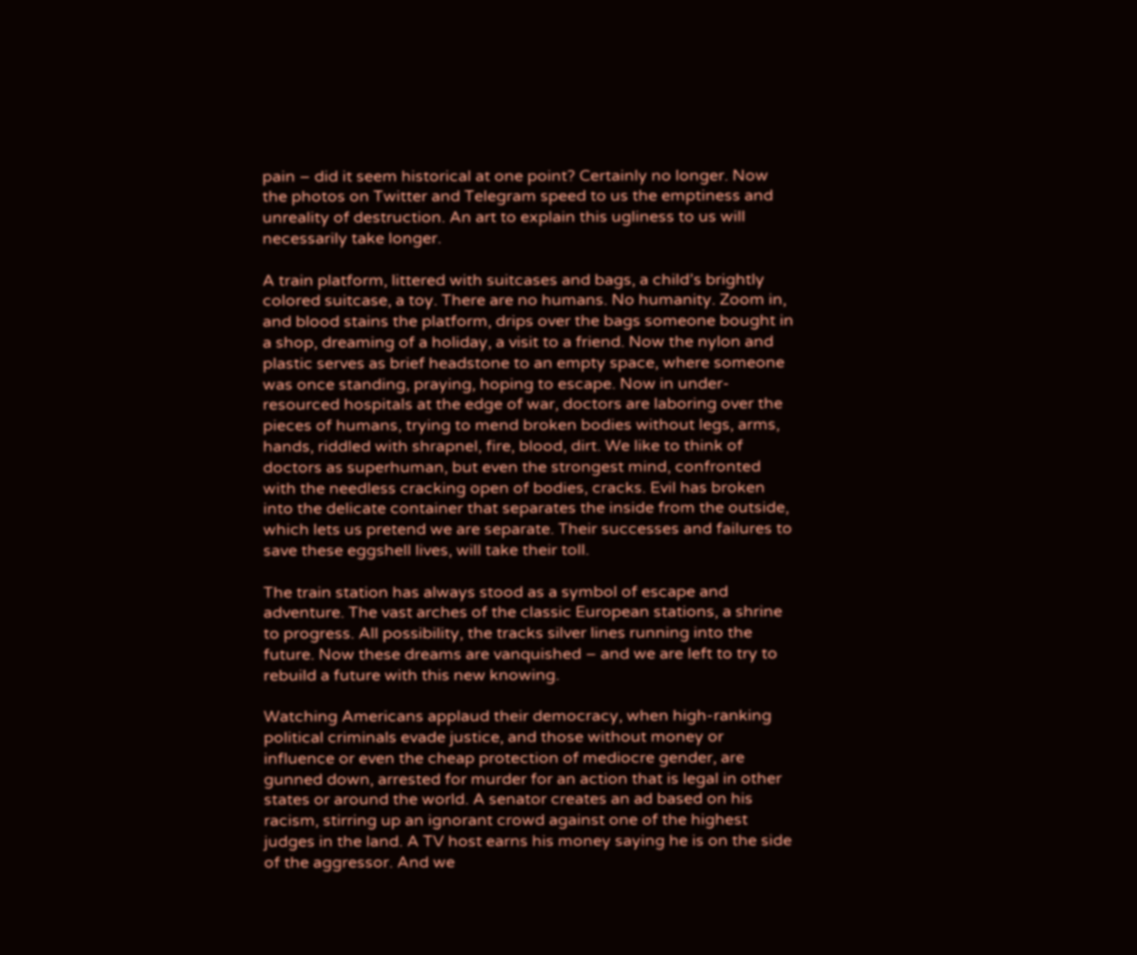pain – did it seem historical at one point? Certainly no longer. Now the photos on Twitter and Telegram speed to us the emptiness and unreality of destruction. An art to explain this ugliness to us will necessarily take longer.

A train platform, littered with suitcases and bags, a child’s brightly colored suitcase, a toy. There are no humans. No humanity. Zoom in, and blood stains the platform, drips over the bags someone bought in a shop, dreaming of a holiday, a visit to a friend. Now the nylon and plastic serves as brief headstone to an empty space, where someone was once standing, praying, hoping to escape. Now in under-resourced hospitals at the edge of war, doctors are laboring over the pieces of humans, trying to mend broken bodies without legs, arms, hands, riddled with shrapnel, fire, blood, dirt. We like to think of doctors as superhuman, but even the strongest mind, confronted with the needless cracking open of bodies, cracks. Evil has broken into the delicate container that separates the inside from the outside, which lets us pretend we are separate. Their successes and failures to save these eggshell lives, will take their toll.

The train station has always stood as a symbol of escape and adventure. The vast arches of the classic European stations, a shrine to progress. All possibility, the tracks silver lines running into the future. Now these dreams are vanquished – and we are left to try to rebuild a future with this new knowing.

Watching Americans applaud their democracy, when high-ranking political criminals evade justice, and those without money or influence or even the cheap protection of mediocre gender, are gunned down, arrested for murder for an action that is legal in other states or around the world. A senator creates an ad based on his racism, stirring up an ignorant crowd against one of the highest judges in the land. A TV host earns his money saying he is on the side of the aggressor. And we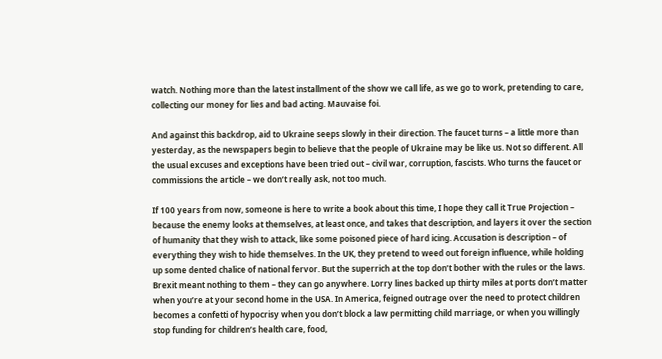watch. Nothing more than the latest installment of the show we call life, as we go to work, pretending to care, collecting our money for lies and bad acting. Mauvaise foi.

And against this backdrop, aid to Ukraine seeps slowly in their direction. The faucet turns – a little more than yesterday, as the newspapers begin to believe that the people of Ukraine may be like us. Not so different. All the usual excuses and exceptions have been tried out – civil war, corruption, fascists. Who turns the faucet or commissions the article – we don’t really ask, not too much.

If 100 years from now, someone is here to write a book about this time, I hope they call it True Projection – because the enemy looks at themselves, at least once, and takes that description, and layers it over the section of humanity that they wish to attack, like some poisoned piece of hard icing. Accusation is description – of everything they wish to hide themselves. In the UK, they pretend to weed out foreign influence, while holding up some dented chalice of national fervor. But the superrich at the top don’t bother with the rules or the laws. Brexit meant nothing to them – they can go anywhere. Lorry lines backed up thirty miles at ports don’t matter when you’re at your second home in the USA. In America, feigned outrage over the need to protect children becomes a confetti of hypocrisy when you don’t block a law permitting child marriage, or when you willingly stop funding for children’s health care, food,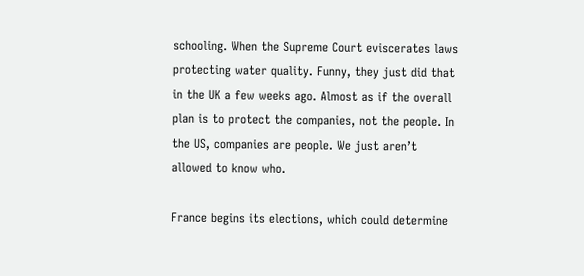schooling. When the Supreme Court eviscerates laws protecting water quality. Funny, they just did that in the UK a few weeks ago. Almost as if the overall plan is to protect the companies, not the people. In the US, companies are people. We just aren’t allowed to know who.

France begins its elections, which could determine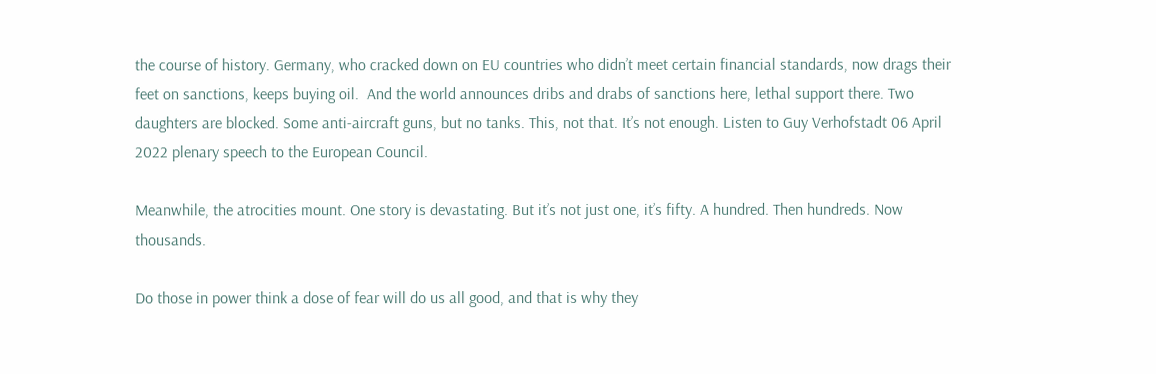the course of history. Germany, who cracked down on EU countries who didn’t meet certain financial standards, now drags their feet on sanctions, keeps buying oil.  And the world announces dribs and drabs of sanctions here, lethal support there. Two daughters are blocked. Some anti-aircraft guns, but no tanks. This, not that. It’s not enough. Listen to Guy Verhofstadt 06 April 2022 plenary speech to the European Council.

Meanwhile, the atrocities mount. One story is devastating. But it’s not just one, it’s fifty. A hundred. Then hundreds. Now thousands.

Do those in power think a dose of fear will do us all good, and that is why they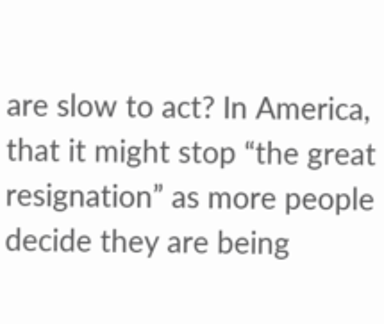are slow to act? In America, that it might stop “the great resignation” as more people decide they are being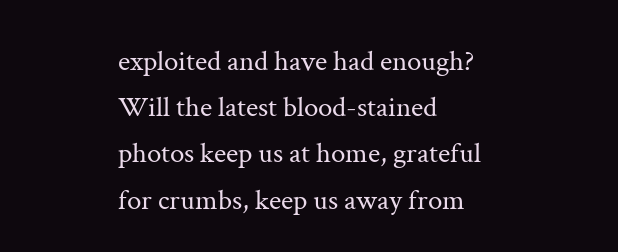exploited and have had enough? Will the latest blood-stained photos keep us at home, grateful for crumbs, keep us away from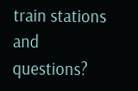train stations and questions?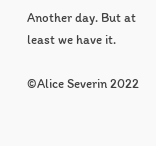Another day. But at least we have it.

©Alice Severin 2022